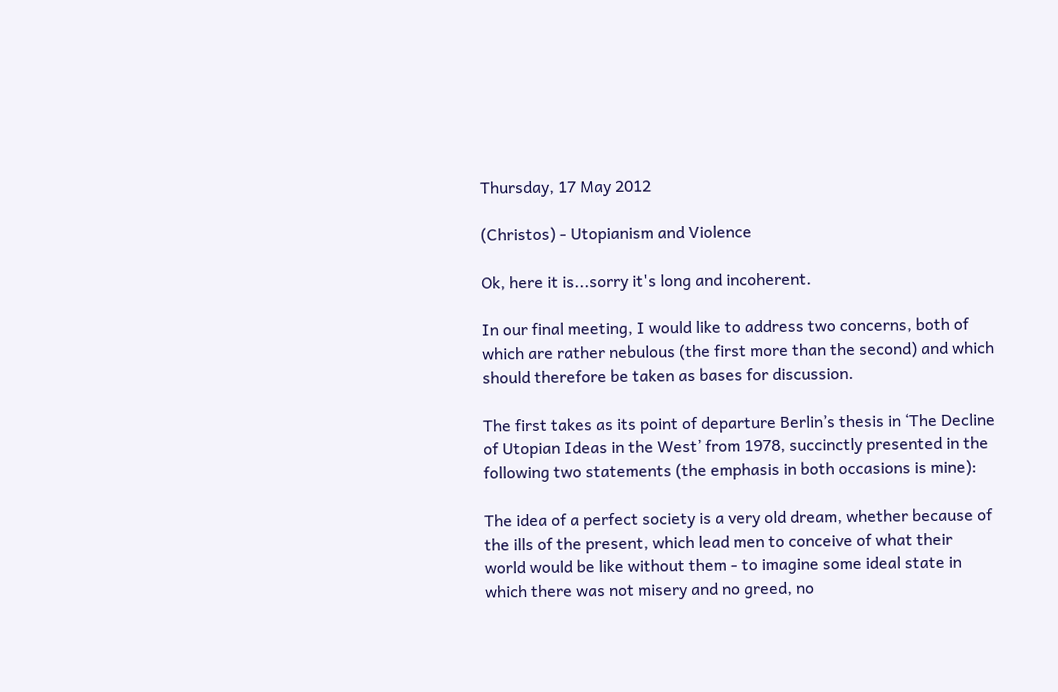Thursday, 17 May 2012

(Christos) - Utopianism and Violence

Ok, here it is...sorry it's long and incoherent.

In our final meeting, I would like to address two concerns, both of which are rather nebulous (the first more than the second) and which should therefore be taken as bases for discussion.

The first takes as its point of departure Berlin’s thesis in ‘The Decline of Utopian Ideas in the West’ from 1978, succinctly presented in the following two statements (the emphasis in both occasions is mine):

The idea of a perfect society is a very old dream, whether because of the ills of the present, which lead men to conceive of what their world would be like without them - to imagine some ideal state in which there was not misery and no greed, no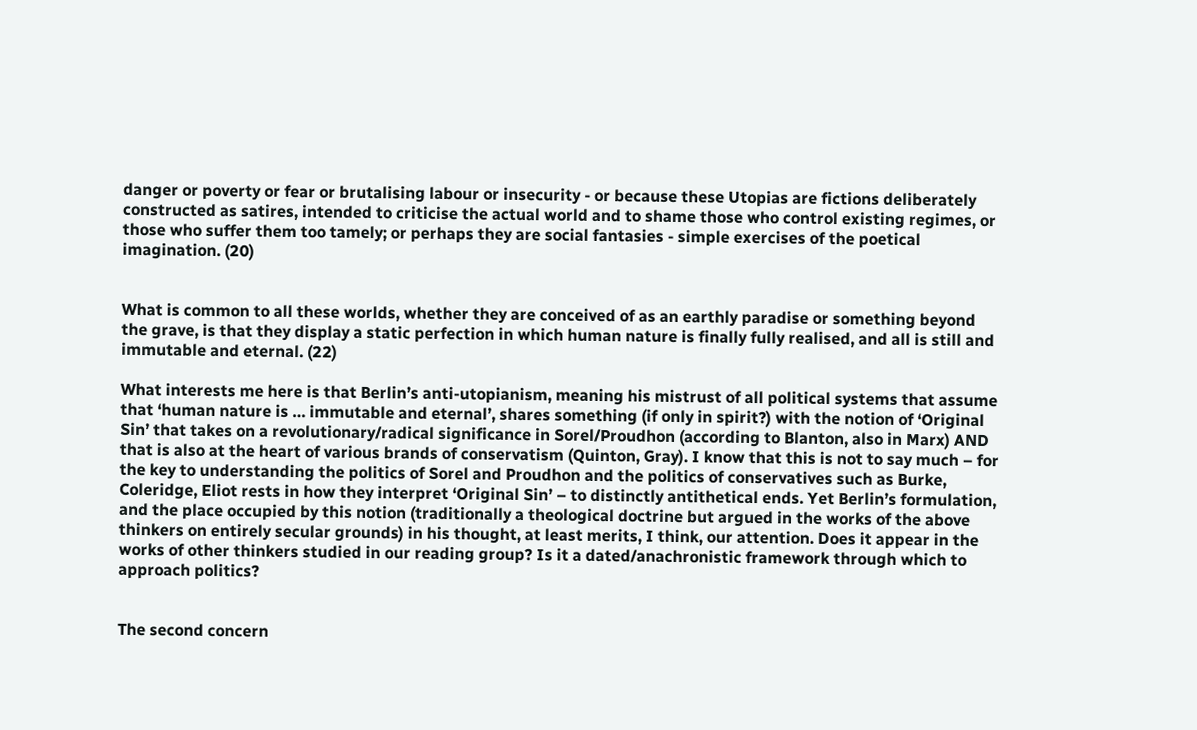danger or poverty or fear or brutalising labour or insecurity - or because these Utopias are fictions deliberately constructed as satires, intended to criticise the actual world and to shame those who control existing regimes, or those who suffer them too tamely; or perhaps they are social fantasies - simple exercises of the poetical imagination. (20)


What is common to all these worlds, whether they are conceived of as an earthly paradise or something beyond the grave, is that they display a static perfection in which human nature is finally fully realised, and all is still and immutable and eternal. (22)

What interests me here is that Berlin’s anti-utopianism, meaning his mistrust of all political systems that assume that ‘human nature is … immutable and eternal’, shares something (if only in spirit?) with the notion of ‘Original Sin’ that takes on a revolutionary/radical significance in Sorel/Proudhon (according to Blanton, also in Marx) AND that is also at the heart of various brands of conservatism (Quinton, Gray). I know that this is not to say much – for the key to understanding the politics of Sorel and Proudhon and the politics of conservatives such as Burke, Coleridge, Eliot rests in how they interpret ‘Original Sin’ – to distinctly antithetical ends. Yet Berlin’s formulation, and the place occupied by this notion (traditionally a theological doctrine but argued in the works of the above thinkers on entirely secular grounds) in his thought, at least merits, I think, our attention. Does it appear in the works of other thinkers studied in our reading group? Is it a dated/anachronistic framework through which to approach politics?


The second concern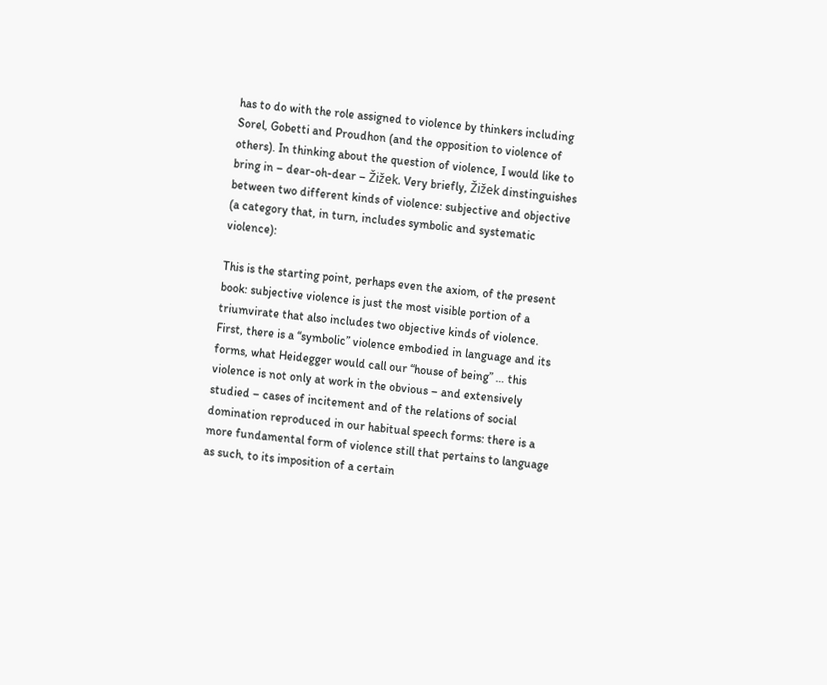has to do with the role assigned to violence by thinkers including Sorel, Gobetti and Proudhon (and the opposition to violence of others). In thinking about the question of violence, I would like to bring in – dear-oh-dear – Žižek. Very briefly, Žižek dinstinguishes between two different kinds of violence: subjective and objective (a category that, in turn, includes symbolic and systematic violence):

This is the starting point, perhaps even the axiom, of the present book: subjective violence is just the most visible portion of a triumvirate that also includes two objective kinds of violence. First, there is a “symbolic” violence embodied in language and its forms, what Heidegger would call our “house of being” … this violence is not only at work in the obvious – and extensively studied – cases of incitement and of the relations of social domination reproduced in our habitual speech forms: there is a more fundamental form of violence still that pertains to language as such, to its imposition of a certain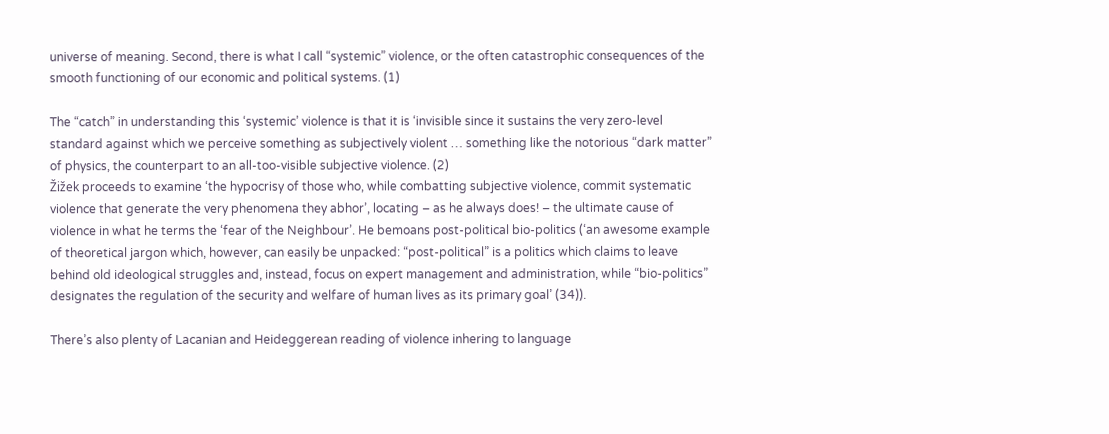universe of meaning. Second, there is what I call “systemic” violence, or the often catastrophic consequences of the smooth functioning of our economic and political systems. (1)

The “catch” in understanding this ‘systemic’ violence is that it is ‘invisible since it sustains the very zero-level standard against which we perceive something as subjectively violent … something like the notorious “dark matter” of physics, the counterpart to an all-too-visible subjective violence. (2)
Žižek proceeds to examine ‘the hypocrisy of those who, while combatting subjective violence, commit systematic violence that generate the very phenomena they abhor’, locating – as he always does! – the ultimate cause of violence in what he terms the ‘fear of the Neighbour’. He bemoans post-political bio-politics (‘an awesome example of theoretical jargon which, however, can easily be unpacked: “post-political” is a politics which claims to leave behind old ideological struggles and, instead, focus on expert management and administration, while “bio-politics” designates the regulation of the security and welfare of human lives as its primary goal’ (34)).

There’s also plenty of Lacanian and Heideggerean reading of violence inhering to language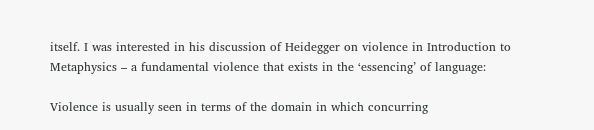itself. I was interested in his discussion of Heidegger on violence in Introduction to Metaphysics – a fundamental violence that exists in the ‘essencing’ of language:

Violence is usually seen in terms of the domain in which concurring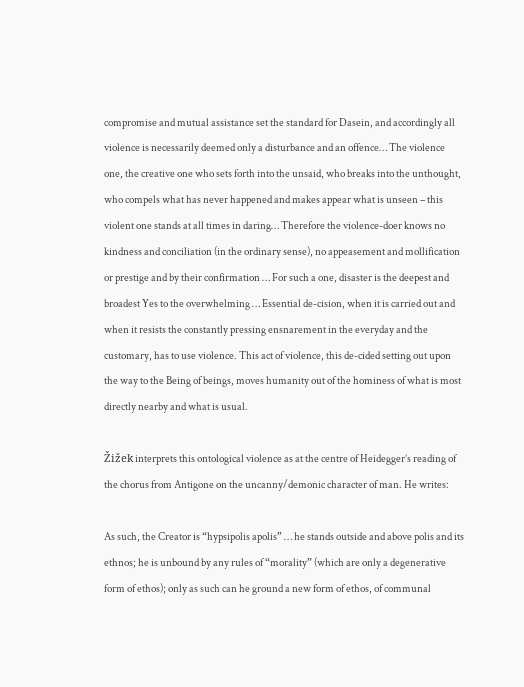compromise and mutual assistance set the standard for Dasein, and accordingly all violence is necessarily deemed only a disturbance and an offence… The violence one, the creative one who sets forth into the unsaid, who breaks into the unthought, who compels what has never happened and makes appear what is unseen – this violent one stands at all times in daring… Therefore the violence-doer knows no kindness and conciliation (in the ordinary sense), no appeasement and mollification or prestige and by their confirmation … For such a one, disaster is the deepest and broadest Yes to the overwhelming … Essential de-cision, when it is carried out and when it resists the constantly pressing ensnarement in the everyday and the customary, has to use violence. This act of violence, this de-cided setting out upon the way to the Being of beings, moves humanity out of the hominess of what is most directly nearby and what is usual.

Žižek interprets this ontological violence as at the centre of Heidegger’s reading of the chorus from Antigone on the uncanny/demonic character of man. He writes:

As such, the Creator is “hypsipolis apolis” … he stands outside and above polis and its ethnos; he is unbound by any rules of “morality” (which are only a degenerative form of ethos); only as such can he ground a new form of ethos, of communal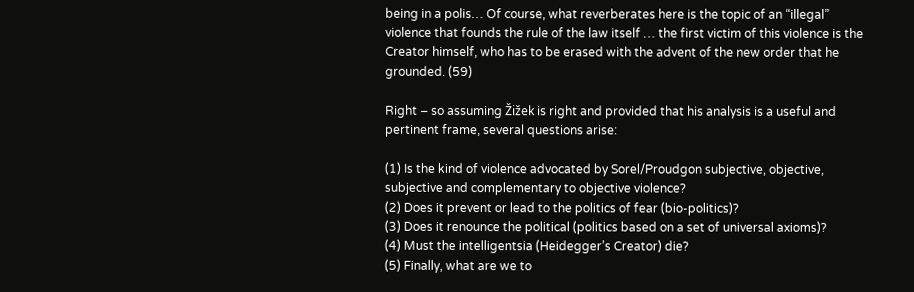being in a polis… Of course, what reverberates here is the topic of an “illegal” violence that founds the rule of the law itself … the first victim of this violence is the Creator himself, who has to be erased with the advent of the new order that he grounded. (59)

Right – so assuming Žižek is right and provided that his analysis is a useful and pertinent frame, several questions arise:

(1) Is the kind of violence advocated by Sorel/Proudgon subjective, objective, subjective and complementary to objective violence?
(2) Does it prevent or lead to the politics of fear (bio-politics)?
(3) Does it renounce the political (politics based on a set of universal axioms)?
(4) Must the intelligentsia (Heidegger’s Creator) die?
(5) Finally, what are we to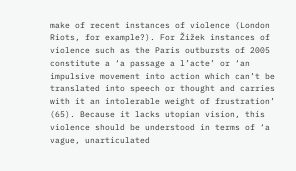make of recent instances of violence (London Riots, for example?). For Žižek instances of violence such as the Paris outbursts of 2005 constitute a ‘a passage a l’acte’ or ‘an impulsive movement into action which can’t be translated into speech or thought and carries with it an intolerable weight of frustration’ (65). Because it lacks utopian vision, this violence should be understood in terms of ‘a vague, unarticulated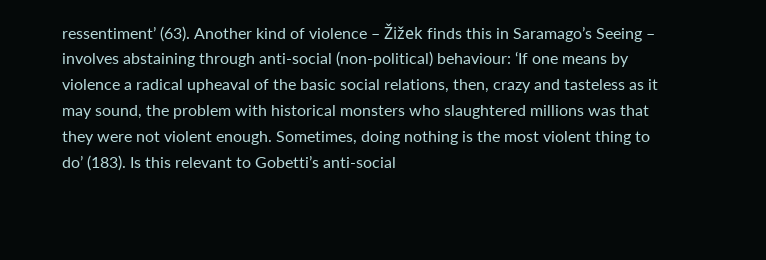ressentiment’ (63). Another kind of violence – Žižek finds this in Saramago’s Seeing – involves abstaining through anti-social (non-political) behaviour: ‘If one means by violence a radical upheaval of the basic social relations, then, crazy and tasteless as it may sound, the problem with historical monsters who slaughtered millions was that they were not violent enough. Sometimes, doing nothing is the most violent thing to do’ (183). Is this relevant to Gobetti’s anti-social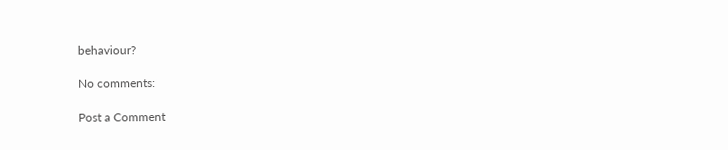behaviour?

No comments:

Post a Comment